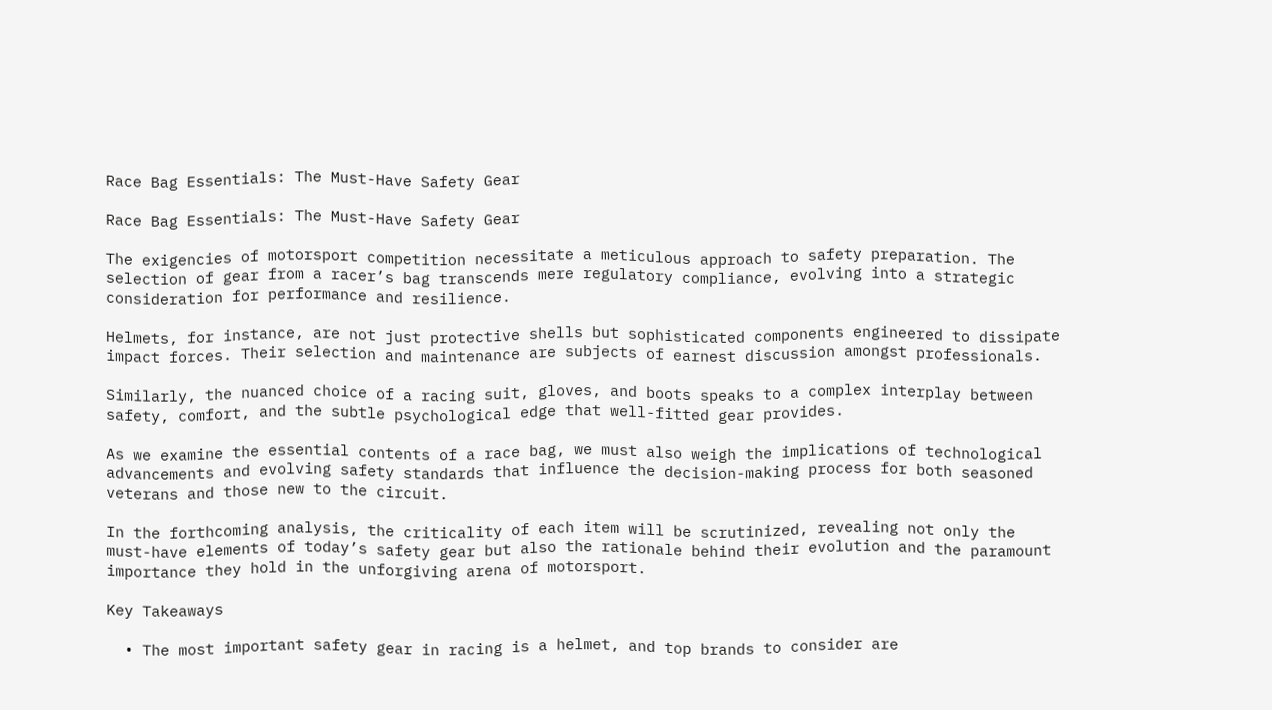Race Bag Essentials: The Must-Have Safety Gear

Race Bag Essentials: The Must-Have Safety Gear

The exigencies of motorsport competition necessitate a meticulous approach to safety preparation. The selection of gear from a racer’s bag transcends mere regulatory compliance, evolving into a strategic consideration for performance and resilience.

Helmets, for instance, are not just protective shells but sophisticated components engineered to dissipate impact forces. Their selection and maintenance are subjects of earnest discussion amongst professionals.

Similarly, the nuanced choice of a racing suit, gloves, and boots speaks to a complex interplay between safety, comfort, and the subtle psychological edge that well-fitted gear provides.

As we examine the essential contents of a race bag, we must also weigh the implications of technological advancements and evolving safety standards that influence the decision-making process for both seasoned veterans and those new to the circuit.

In the forthcoming analysis, the criticality of each item will be scrutinized, revealing not only the must-have elements of today’s safety gear but also the rationale behind their evolution and the paramount importance they hold in the unforgiving arena of motorsport.

Key Takeaways

  • The most important safety gear in racing is a helmet, and top brands to consider are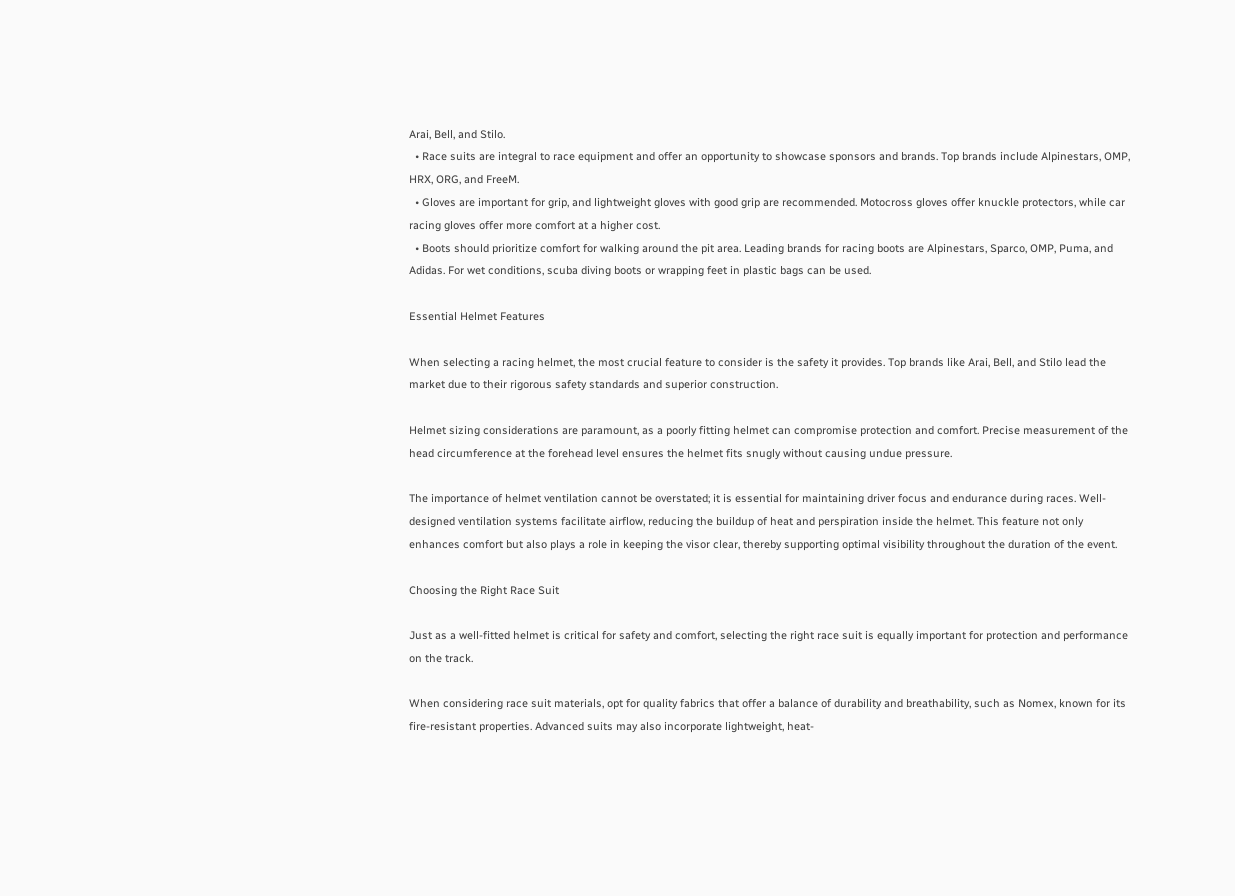Arai, Bell, and Stilo.
  • Race suits are integral to race equipment and offer an opportunity to showcase sponsors and brands. Top brands include Alpinestars, OMP, HRX, ORG, and FreeM.
  • Gloves are important for grip, and lightweight gloves with good grip are recommended. Motocross gloves offer knuckle protectors, while car racing gloves offer more comfort at a higher cost.
  • Boots should prioritize comfort for walking around the pit area. Leading brands for racing boots are Alpinestars, Sparco, OMP, Puma, and Adidas. For wet conditions, scuba diving boots or wrapping feet in plastic bags can be used.

Essential Helmet Features

When selecting a racing helmet, the most crucial feature to consider is the safety it provides. Top brands like Arai, Bell, and Stilo lead the market due to their rigorous safety standards and superior construction.

Helmet sizing considerations are paramount, as a poorly fitting helmet can compromise protection and comfort. Precise measurement of the head circumference at the forehead level ensures the helmet fits snugly without causing undue pressure.

The importance of helmet ventilation cannot be overstated; it is essential for maintaining driver focus and endurance during races. Well-designed ventilation systems facilitate airflow, reducing the buildup of heat and perspiration inside the helmet. This feature not only enhances comfort but also plays a role in keeping the visor clear, thereby supporting optimal visibility throughout the duration of the event.

Choosing the Right Race Suit

Just as a well-fitted helmet is critical for safety and comfort, selecting the right race suit is equally important for protection and performance on the track.

When considering race suit materials, opt for quality fabrics that offer a balance of durability and breathability, such as Nomex, known for its fire-resistant properties. Advanced suits may also incorporate lightweight, heat-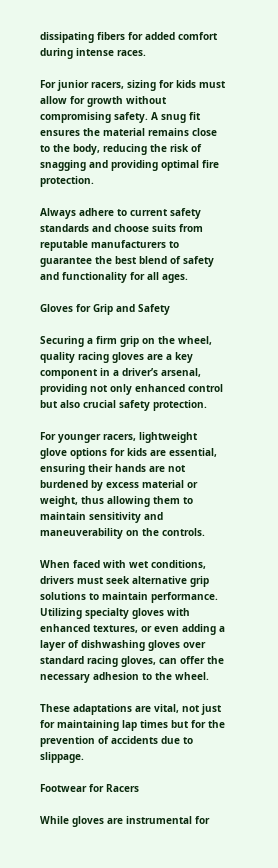dissipating fibers for added comfort during intense races.

For junior racers, sizing for kids must allow for growth without compromising safety. A snug fit ensures the material remains close to the body, reducing the risk of snagging and providing optimal fire protection.

Always adhere to current safety standards and choose suits from reputable manufacturers to guarantee the best blend of safety and functionality for all ages.

Gloves for Grip and Safety

Securing a firm grip on the wheel, quality racing gloves are a key component in a driver’s arsenal, providing not only enhanced control but also crucial safety protection.

For younger racers, lightweight glove options for kids are essential, ensuring their hands are not burdened by excess material or weight, thus allowing them to maintain sensitivity and maneuverability on the controls.

When faced with wet conditions, drivers must seek alternative grip solutions to maintain performance. Utilizing specialty gloves with enhanced textures, or even adding a layer of dishwashing gloves over standard racing gloves, can offer the necessary adhesion to the wheel.

These adaptations are vital, not just for maintaining lap times but for the prevention of accidents due to slippage.

Footwear for Racers

While gloves are instrumental for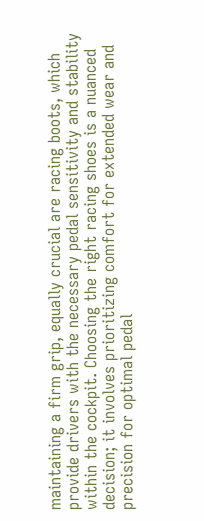maintaining a firm grip, equally crucial are racing boots, which provide drivers with the necessary pedal sensitivity and stability within the cockpit. Choosing the right racing shoes is a nuanced decision; it involves prioritizing comfort for extended wear and precision for optimal pedal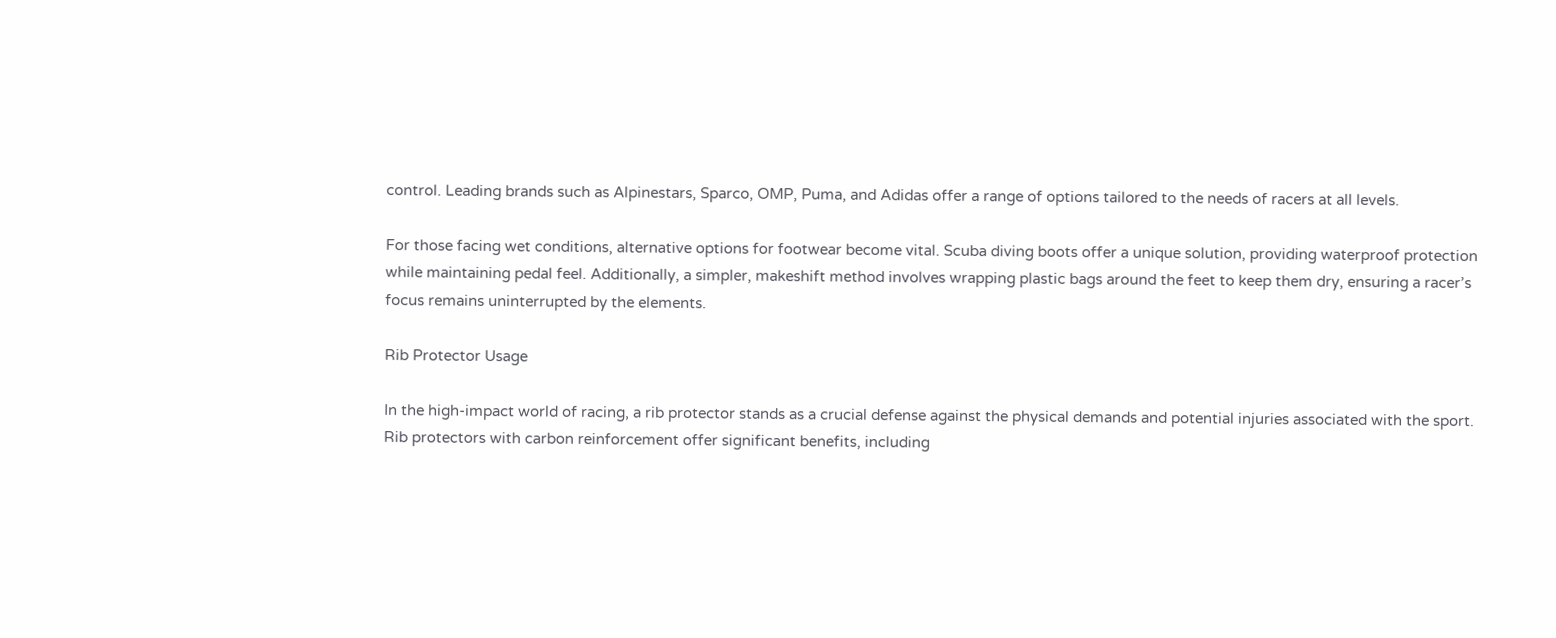control. Leading brands such as Alpinestars, Sparco, OMP, Puma, and Adidas offer a range of options tailored to the needs of racers at all levels.

For those facing wet conditions, alternative options for footwear become vital. Scuba diving boots offer a unique solution, providing waterproof protection while maintaining pedal feel. Additionally, a simpler, makeshift method involves wrapping plastic bags around the feet to keep them dry, ensuring a racer’s focus remains uninterrupted by the elements.

Rib Protector Usage

In the high-impact world of racing, a rib protector stands as a crucial defense against the physical demands and potential injuries associated with the sport. Rib protectors with carbon reinforcement offer significant benefits, including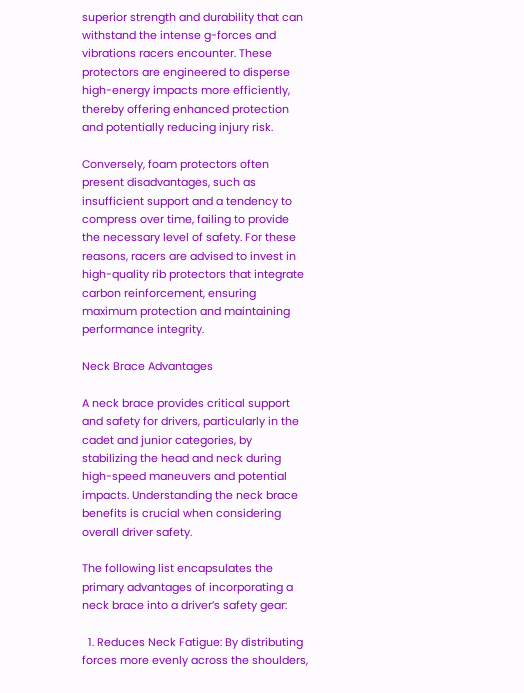superior strength and durability that can withstand the intense g-forces and vibrations racers encounter. These protectors are engineered to disperse high-energy impacts more efficiently, thereby offering enhanced protection and potentially reducing injury risk.

Conversely, foam protectors often present disadvantages, such as insufficient support and a tendency to compress over time, failing to provide the necessary level of safety. For these reasons, racers are advised to invest in high-quality rib protectors that integrate carbon reinforcement, ensuring maximum protection and maintaining performance integrity.

Neck Brace Advantages

A neck brace provides critical support and safety for drivers, particularly in the cadet and junior categories, by stabilizing the head and neck during high-speed maneuvers and potential impacts. Understanding the neck brace benefits is crucial when considering overall driver safety.

The following list encapsulates the primary advantages of incorporating a neck brace into a driver’s safety gear:

  1. Reduces Neck Fatigue: By distributing forces more evenly across the shoulders,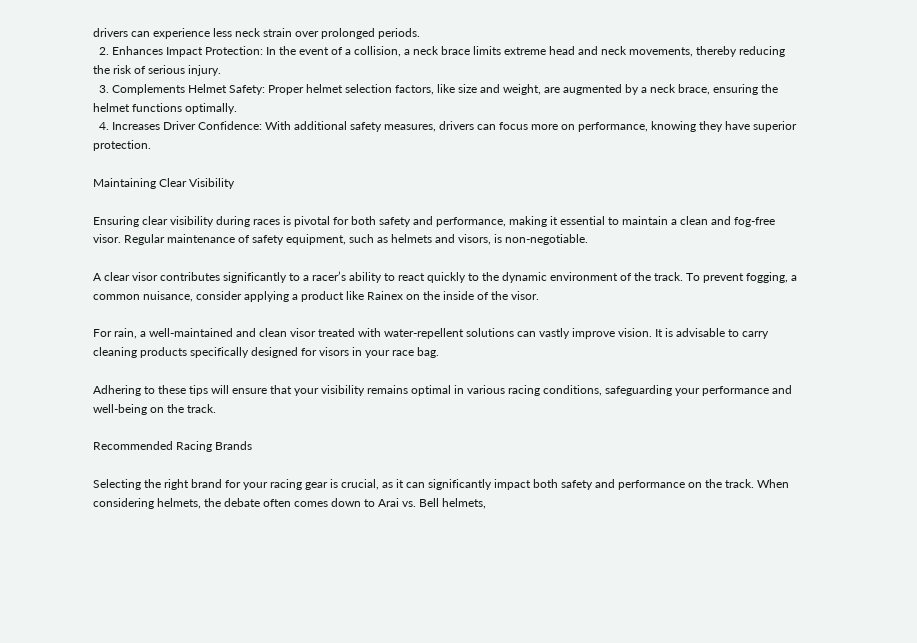drivers can experience less neck strain over prolonged periods.
  2. Enhances Impact Protection: In the event of a collision, a neck brace limits extreme head and neck movements, thereby reducing the risk of serious injury.
  3. Complements Helmet Safety: Proper helmet selection factors, like size and weight, are augmented by a neck brace, ensuring the helmet functions optimally.
  4. Increases Driver Confidence: With additional safety measures, drivers can focus more on performance, knowing they have superior protection.

Maintaining Clear Visibility

Ensuring clear visibility during races is pivotal for both safety and performance, making it essential to maintain a clean and fog-free visor. Regular maintenance of safety equipment, such as helmets and visors, is non-negotiable.

A clear visor contributes significantly to a racer’s ability to react quickly to the dynamic environment of the track. To prevent fogging, a common nuisance, consider applying a product like Rainex on the inside of the visor.

For rain, a well-maintained and clean visor treated with water-repellent solutions can vastly improve vision. It is advisable to carry cleaning products specifically designed for visors in your race bag.

Adhering to these tips will ensure that your visibility remains optimal in various racing conditions, safeguarding your performance and well-being on the track.

Recommended Racing Brands

Selecting the right brand for your racing gear is crucial, as it can significantly impact both safety and performance on the track. When considering helmets, the debate often comes down to Arai vs. Bell helmets,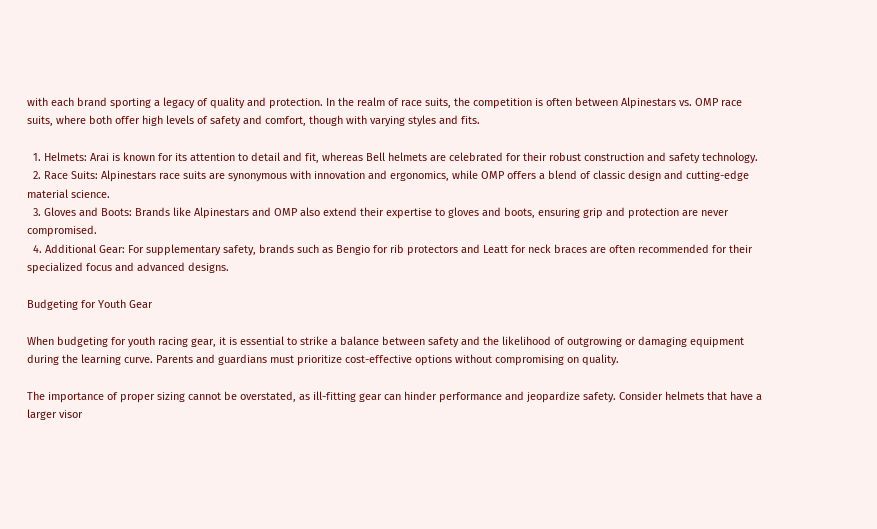with each brand sporting a legacy of quality and protection. In the realm of race suits, the competition is often between Alpinestars vs. OMP race suits, where both offer high levels of safety and comfort, though with varying styles and fits.

  1. Helmets: Arai is known for its attention to detail and fit, whereas Bell helmets are celebrated for their robust construction and safety technology.
  2. Race Suits: Alpinestars race suits are synonymous with innovation and ergonomics, while OMP offers a blend of classic design and cutting-edge material science.
  3. Gloves and Boots: Brands like Alpinestars and OMP also extend their expertise to gloves and boots, ensuring grip and protection are never compromised.
  4. Additional Gear: For supplementary safety, brands such as Bengio for rib protectors and Leatt for neck braces are often recommended for their specialized focus and advanced designs.

Budgeting for Youth Gear

When budgeting for youth racing gear, it is essential to strike a balance between safety and the likelihood of outgrowing or damaging equipment during the learning curve. Parents and guardians must prioritize cost-effective options without compromising on quality.

The importance of proper sizing cannot be overstated, as ill-fitting gear can hinder performance and jeopardize safety. Consider helmets that have a larger visor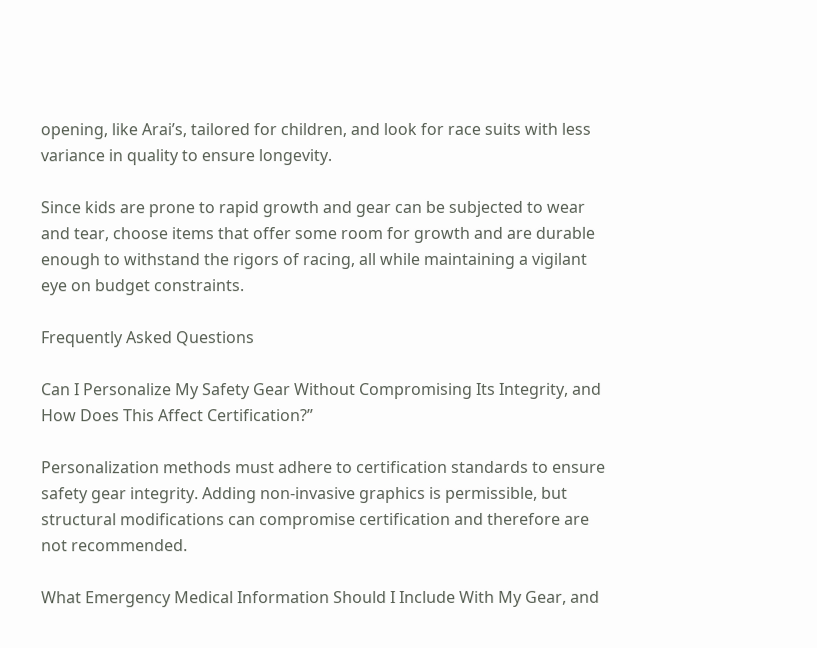opening, like Arai’s, tailored for children, and look for race suits with less variance in quality to ensure longevity.

Since kids are prone to rapid growth and gear can be subjected to wear and tear, choose items that offer some room for growth and are durable enough to withstand the rigors of racing, all while maintaining a vigilant eye on budget constraints.

Frequently Asked Questions

Can I Personalize My Safety Gear Without Compromising Its Integrity, and How Does This Affect Certification?”

Personalization methods must adhere to certification standards to ensure safety gear integrity. Adding non-invasive graphics is permissible, but structural modifications can compromise certification and therefore are not recommended.

What Emergency Medical Information Should I Include With My Gear, and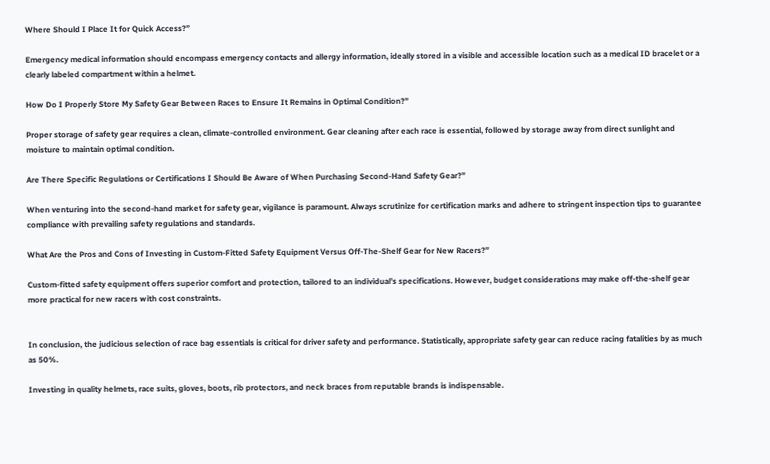Where Should I Place It for Quick Access?”

Emergency medical information should encompass emergency contacts and allergy information, ideally stored in a visible and accessible location such as a medical ID bracelet or a clearly labeled compartment within a helmet.

How Do I Properly Store My Safety Gear Between Races to Ensure It Remains in Optimal Condition?”

Proper storage of safety gear requires a clean, climate-controlled environment. Gear cleaning after each race is essential, followed by storage away from direct sunlight and moisture to maintain optimal condition.

Are There Specific Regulations or Certifications I Should Be Aware of When Purchasing Second-Hand Safety Gear?”

When venturing into the second-hand market for safety gear, vigilance is paramount. Always scrutinize for certification marks and adhere to stringent inspection tips to guarantee compliance with prevailing safety regulations and standards.

What Are the Pros and Cons of Investing in Custom-Fitted Safety Equipment Versus Off-The-Shelf Gear for New Racers?”

Custom-fitted safety equipment offers superior comfort and protection, tailored to an individual’s specifications. However, budget considerations may make off-the-shelf gear more practical for new racers with cost constraints.


In conclusion, the judicious selection of race bag essentials is critical for driver safety and performance. Statistically, appropriate safety gear can reduce racing fatalities by as much as 50%.

Investing in quality helmets, race suits, gloves, boots, rib protectors, and neck braces from reputable brands is indispensable.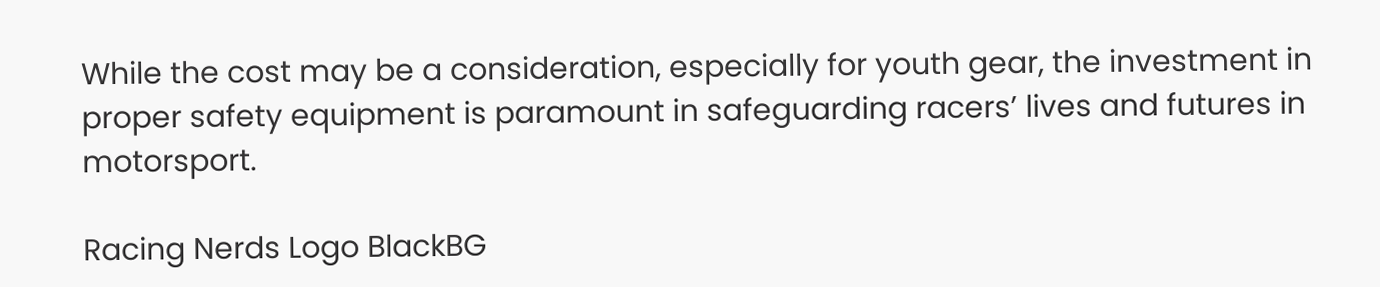While the cost may be a consideration, especially for youth gear, the investment in proper safety equipment is paramount in safeguarding racers’ lives and futures in motorsport.

Racing Nerds Logo BlackBG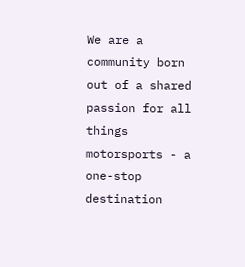We are a community born out of a shared passion for all things motorsports - a one-stop destination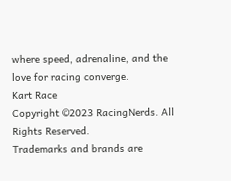where speed, adrenaline, and the love for racing converge.
Kart Race
Copyright ©2023 RacingNerds. All Rights Reserved.
Trademarks and brands are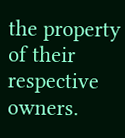the property of their respective owners.